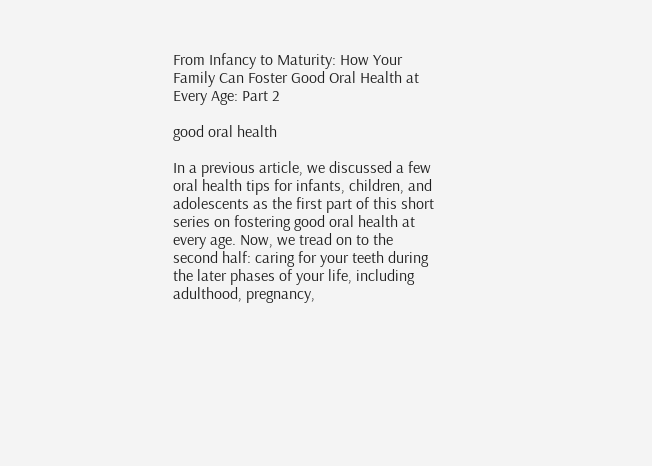From Infancy to Maturity: How Your Family Can Foster Good Oral Health at Every Age: Part 2

good oral health

In a previous article, we discussed a few oral health tips for infants, children, and adolescents as the first part of this short series on fostering good oral health at every age. Now, we tread on to the second half: caring for your teeth during the later phases of your life, including adulthood, pregnancy,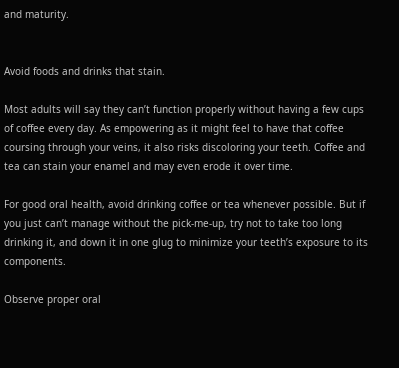and maturity.


Avoid foods and drinks that stain.

Most adults will say they can’t function properly without having a few cups of coffee every day. As empowering as it might feel to have that coffee coursing through your veins, it also risks discoloring your teeth. Coffee and tea can stain your enamel and may even erode it over time.

For good oral health, avoid drinking coffee or tea whenever possible. But if you just can’t manage without the pick-me-up, try not to take too long drinking it, and down it in one glug to minimize your teeth’s exposure to its components.

Observe proper oral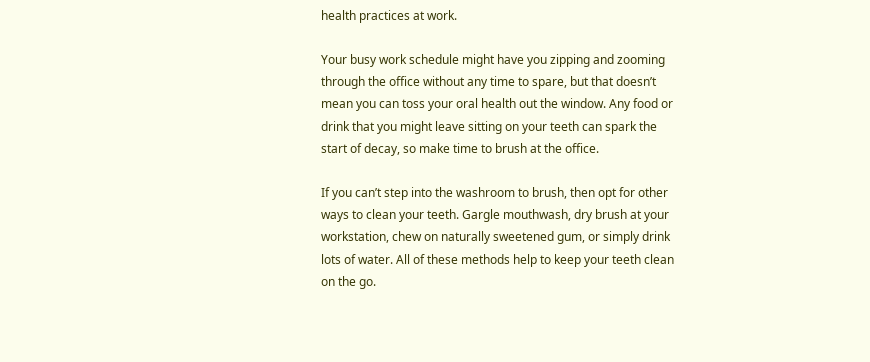health practices at work.

Your busy work schedule might have you zipping and zooming through the office without any time to spare, but that doesn’t mean you can toss your oral health out the window. Any food or drink that you might leave sitting on your teeth can spark the start of decay, so make time to brush at the office.

If you can’t step into the washroom to brush, then opt for other ways to clean your teeth. Gargle mouthwash, dry brush at your workstation, chew on naturally sweetened gum, or simply drink lots of water. All of these methods help to keep your teeth clean on the go.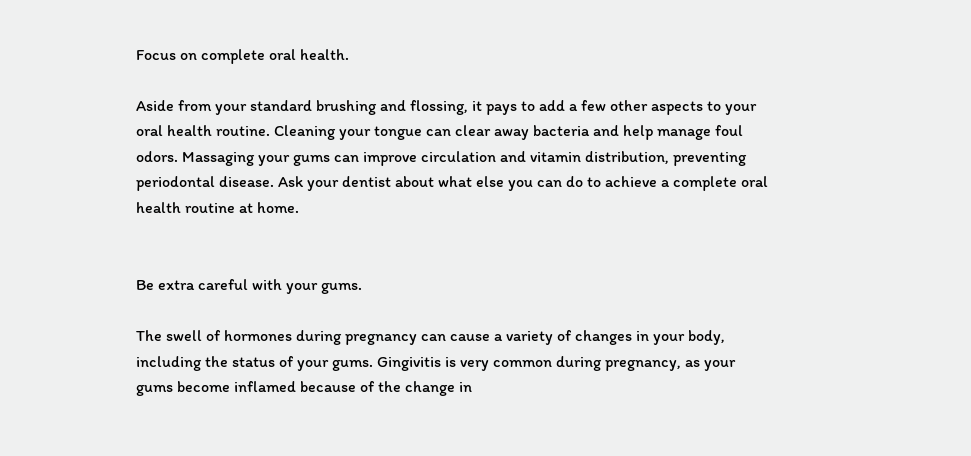Focus on complete oral health.

Aside from your standard brushing and flossing, it pays to add a few other aspects to your oral health routine. Cleaning your tongue can clear away bacteria and help manage foul odors. Massaging your gums can improve circulation and vitamin distribution, preventing periodontal disease. Ask your dentist about what else you can do to achieve a complete oral health routine at home.


Be extra careful with your gums.

The swell of hormones during pregnancy can cause a variety of changes in your body, including the status of your gums. Gingivitis is very common during pregnancy, as your gums become inflamed because of the change in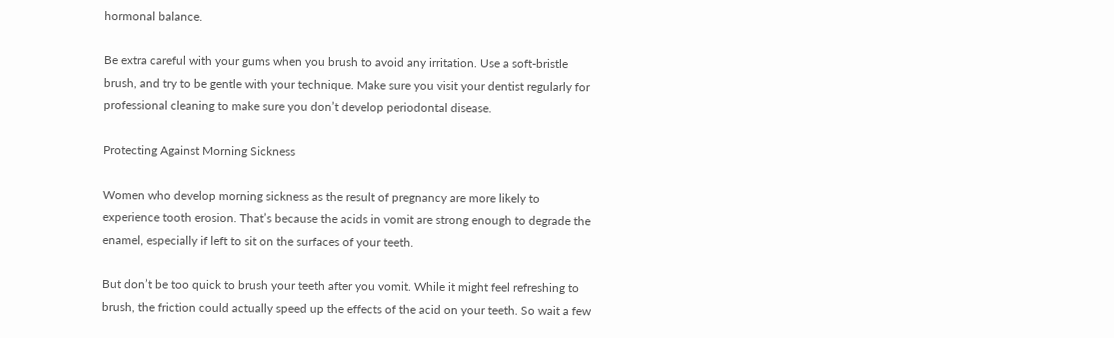hormonal balance.

Be extra careful with your gums when you brush to avoid any irritation. Use a soft-bristle brush, and try to be gentle with your technique. Make sure you visit your dentist regularly for professional cleaning to make sure you don’t develop periodontal disease.

Protecting Against Morning Sickness

Women who develop morning sickness as the result of pregnancy are more likely to experience tooth erosion. That’s because the acids in vomit are strong enough to degrade the enamel, especially if left to sit on the surfaces of your teeth.

But don’t be too quick to brush your teeth after you vomit. While it might feel refreshing to brush, the friction could actually speed up the effects of the acid on your teeth. So wait a few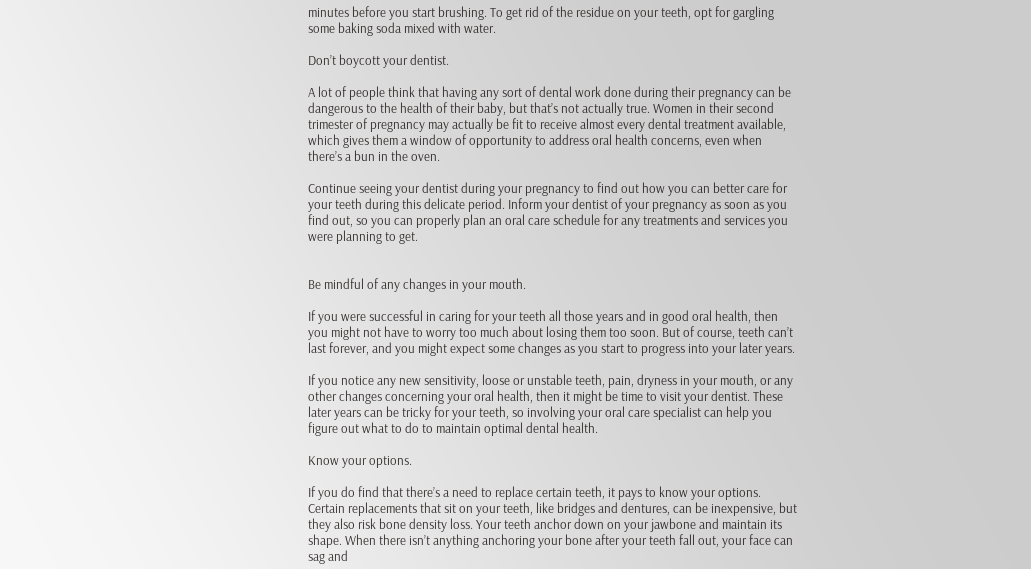minutes before you start brushing. To get rid of the residue on your teeth, opt for gargling some baking soda mixed with water.

Don’t boycott your dentist.

A lot of people think that having any sort of dental work done during their pregnancy can be dangerous to the health of their baby, but that’s not actually true. Women in their second trimester of pregnancy may actually be fit to receive almost every dental treatment available, which gives them a window of opportunity to address oral health concerns, even when there’s a bun in the oven.

Continue seeing your dentist during your pregnancy to find out how you can better care for your teeth during this delicate period. Inform your dentist of your pregnancy as soon as you find out, so you can properly plan an oral care schedule for any treatments and services you were planning to get.


Be mindful of any changes in your mouth.

If you were successful in caring for your teeth all those years and in good oral health, then you might not have to worry too much about losing them too soon. But of course, teeth can’t last forever, and you might expect some changes as you start to progress into your later years.

If you notice any new sensitivity, loose or unstable teeth, pain, dryness in your mouth, or any other changes concerning your oral health, then it might be time to visit your dentist. These later years can be tricky for your teeth, so involving your oral care specialist can help you figure out what to do to maintain optimal dental health.

Know your options.

If you do find that there’s a need to replace certain teeth, it pays to know your options. Certain replacements that sit on your teeth, like bridges and dentures, can be inexpensive, but they also risk bone density loss. Your teeth anchor down on your jawbone and maintain its shape. When there isn’t anything anchoring your bone after your teeth fall out, your face can sag and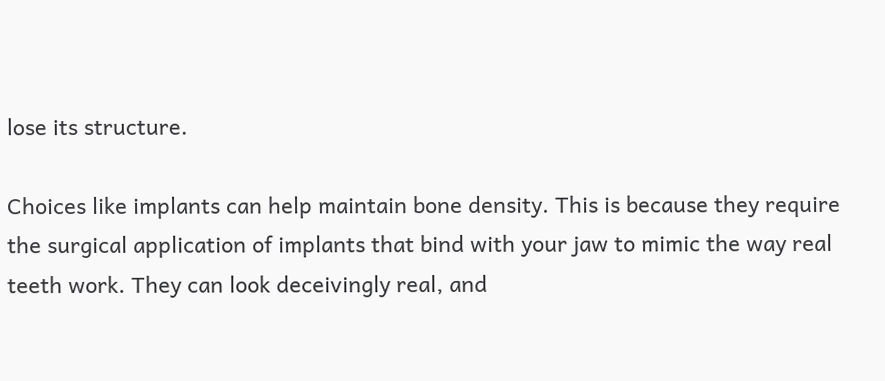lose its structure.

Choices like implants can help maintain bone density. This is because they require the surgical application of implants that bind with your jaw to mimic the way real teeth work. They can look deceivingly real, and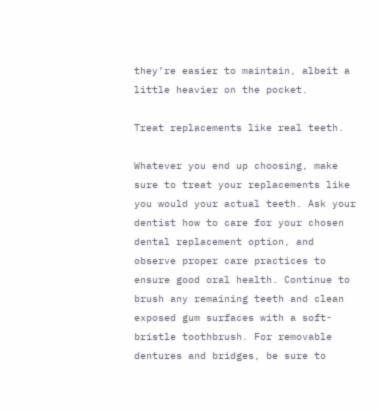they’re easier to maintain, albeit a little heavier on the pocket.

Treat replacements like real teeth.

Whatever you end up choosing, make sure to treat your replacements like you would your actual teeth. Ask your dentist how to care for your chosen dental replacement option, and observe proper care practices to ensure good oral health. Continue to brush any remaining teeth and clean exposed gum surfaces with a soft-bristle toothbrush. For removable dentures and bridges, be sure to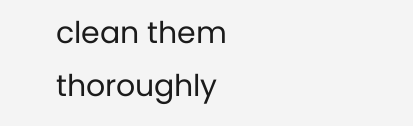clean them thoroughly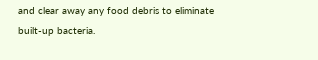and clear away any food debris to eliminate built-up bacteria.